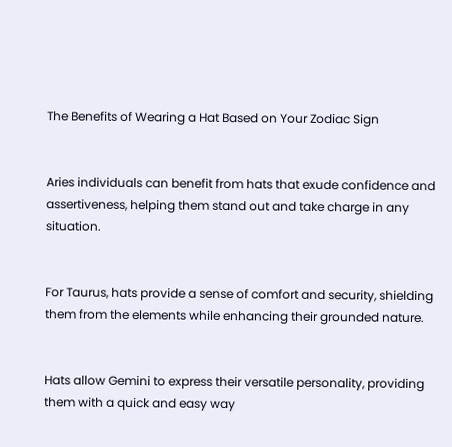The Benefits of Wearing a Hat Based on Your Zodiac Sign


Aries individuals can benefit from hats that exude confidence and assertiveness, helping them stand out and take charge in any situation.


For Taurus, hats provide a sense of comfort and security, shielding them from the elements while enhancing their grounded nature.


Hats allow Gemini to express their versatile personality, providing them with a quick and easy way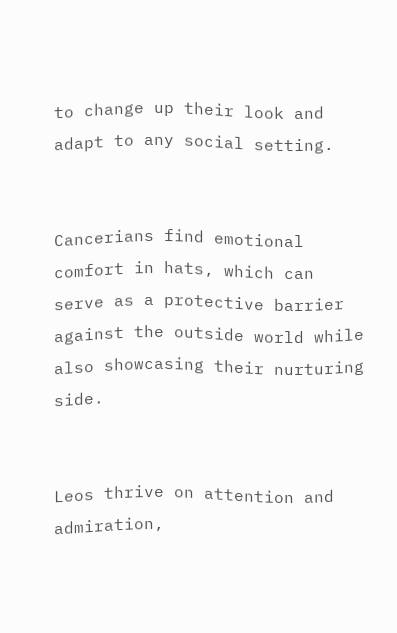to change up their look and adapt to any social setting.


Cancerians find emotional comfort in hats, which can serve as a protective barrier against the outside world while also showcasing their nurturing side.


Leos thrive on attention and admiration,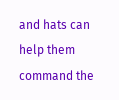and hats can help them command the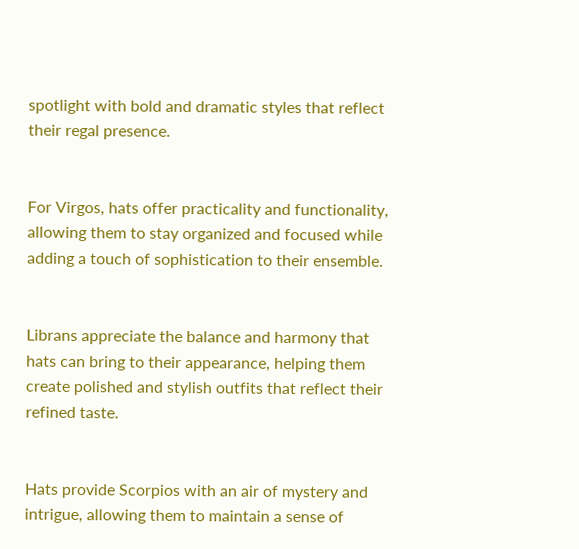spotlight with bold and dramatic styles that reflect their regal presence.


For Virgos, hats offer practicality and functionality, allowing them to stay organized and focused while adding a touch of sophistication to their ensemble.


Librans appreciate the balance and harmony that hats can bring to their appearance, helping them create polished and stylish outfits that reflect their refined taste.


Hats provide Scorpios with an air of mystery and intrigue, allowing them to maintain a sense of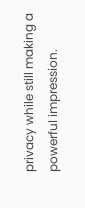privacy while still making a powerful impression.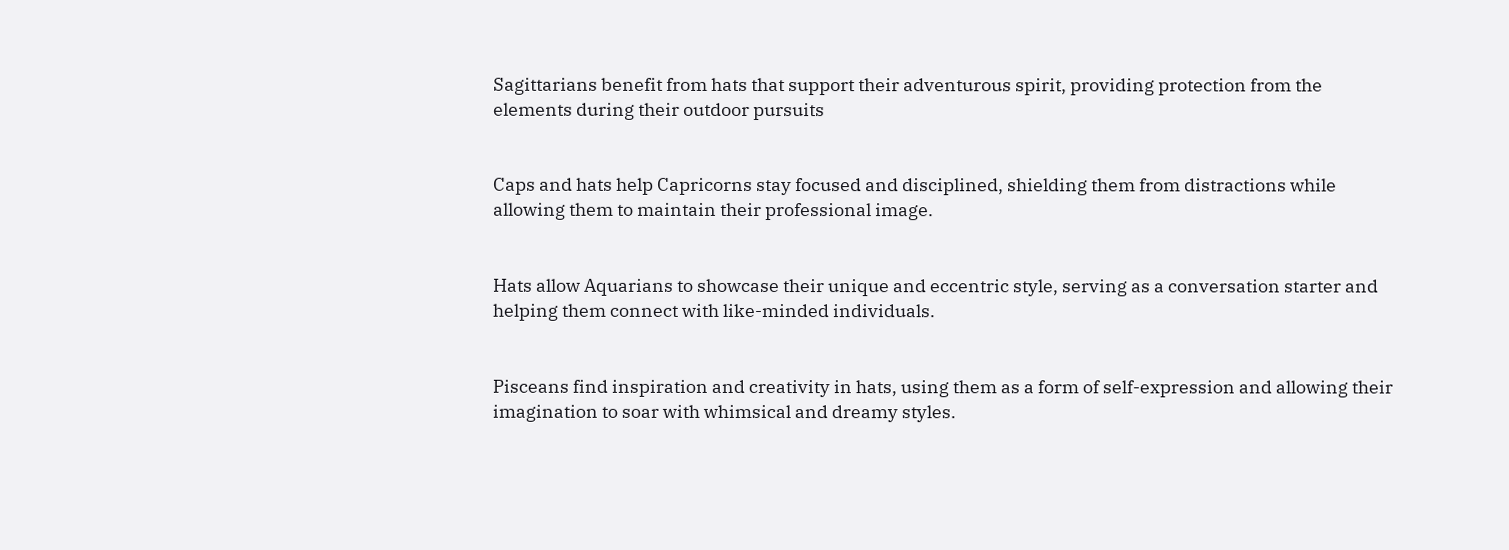Sagittarians benefit from hats that support their adventurous spirit, providing protection from the elements during their outdoor pursuits


Caps and hats help Capricorns stay focused and disciplined, shielding them from distractions while allowing them to maintain their professional image.


Hats allow Aquarians to showcase their unique and eccentric style, serving as a conversation starter and helping them connect with like-minded individuals.


Pisceans find inspiration and creativity in hats, using them as a form of self-expression and allowing their imagination to soar with whimsical and dreamy styles.